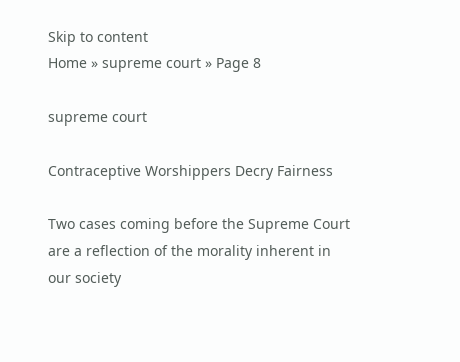Skip to content
Home » supreme court » Page 8

supreme court

Contraceptive Worshippers Decry Fairness

Two cases coming before the Supreme Court are a reflection of the morality inherent in our society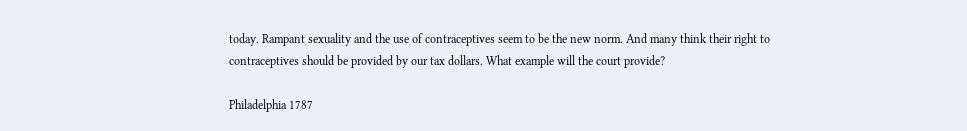today. Rampant sexuality and the use of contraceptives seem to be the new norm. And many think their right to contraceptives should be provided by our tax dollars. What example will the court provide?

Philadelphia 1787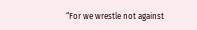“For we wrestle not against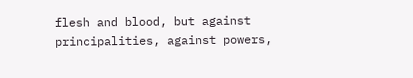flesh and blood, but against principalities, against powers,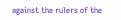against the rulers of the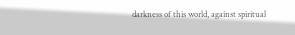darkness of this world, against spiritual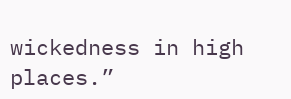wickedness in high places.”